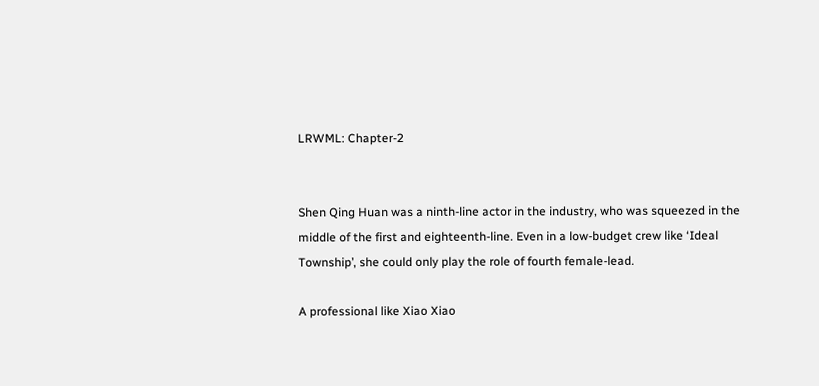LRWML: Chapter-2


Shen Qing Huan was a ninth-line actor in the industry, who was squeezed in the middle of the first and eighteenth-line. Even in a low-budget crew like ‘Ideal Township’, she could only play the role of fourth female-lead.

A professional like Xiao Xiao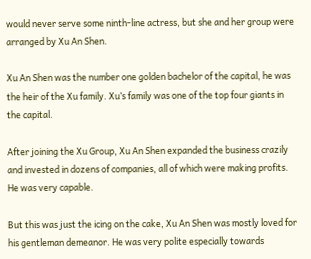would never serve some ninth-line actress, but she and her group were arranged by Xu An Shen.

Xu An Shen was the number one golden bachelor of the capital, he was the heir of the Xu family. Xu’s family was one of the top four giants in the capital.

After joining the Xu Group, Xu An Shen expanded the business crazily and invested in dozens of companies, all of which were making profits. He was very capable.

But this was just the icing on the cake, Xu An Shen was mostly loved for his gentleman demeanor. He was very polite especially towards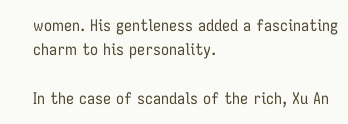women. His gentleness added a fascinating charm to his personality.

In the case of scandals of the rich, Xu An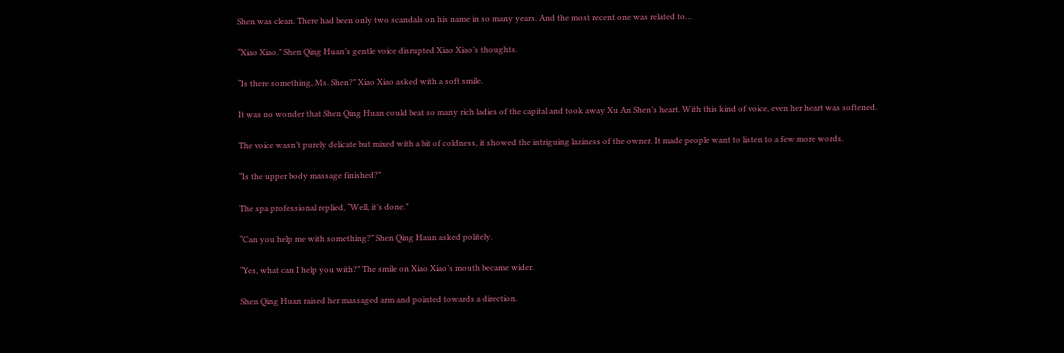Shen was clean. There had been only two scandals on his name in so many years. And the most recent one was related to…

“Xiao Xiao.” Shen Qing Huan’s gentle voice disrupted Xiao Xiao’s thoughts.

“Is there something, Ms. Shen?” Xiao Xiao asked with a soft smile.

It was no wonder that Shen Qing Huan could beat so many rich ladies of the capital and took away Xu An Shen’s heart. With this kind of voice, even her heart was softened.

The voice wasn’t purely delicate but mixed with a bit of coldness, it showed the intriguing laziness of the owner. It made people want to listen to a few more words.

“Is the upper body massage finished?”

The spa professional replied, “Well, it’s done.”

“Can you help me with something?” Shen Qing Haun asked politely.

“Yes, what can I help you with?” The smile on Xiao Xiao’s mouth became wider.

Shen Qing Huan raised her massaged arm and pointed towards a direction.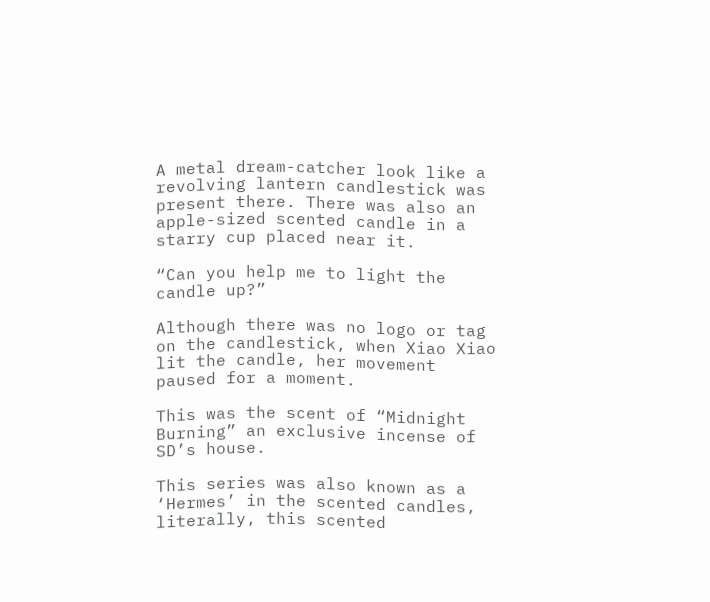A metal dream-catcher look like a revolving lantern candlestick was present there. There was also an apple-sized scented candle in a starry cup placed near it.

“Can you help me to light the candle up?”

Although there was no logo or tag on the candlestick, when Xiao Xiao lit the candle, her movement paused for a moment.

This was the scent of “Midnight Burning” an exclusive incense of SD’s house.

This series was also known as a ‘Hermes’ in the scented candles, literally, this scented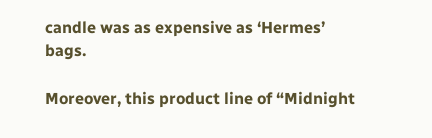candle was as expensive as ‘Hermes’ bags.

Moreover, this product line of “Midnight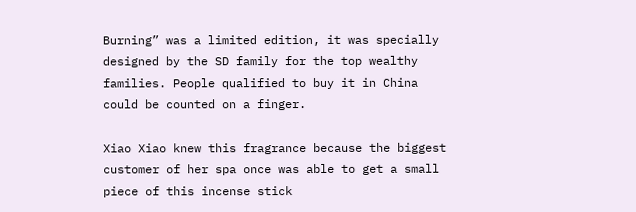Burning” was a limited edition, it was specially designed by the SD family for the top wealthy families. People qualified to buy it in China could be counted on a finger.

Xiao Xiao knew this fragrance because the biggest customer of her spa once was able to get a small piece of this incense stick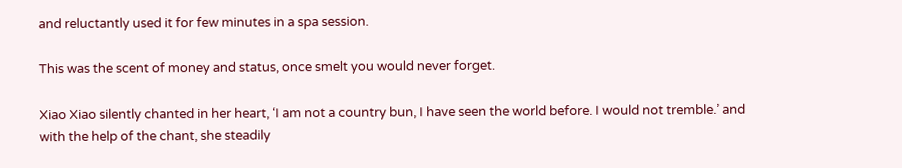and reluctantly used it for few minutes in a spa session.

This was the scent of money and status, once smelt you would never forget.

Xiao Xiao silently chanted in her heart, ‘I am not a country bun, I have seen the world before. I would not tremble.’ and with the help of the chant, she steadily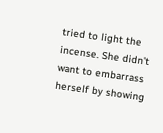tried to light the incense. She didn’t want to embarrass herself by showing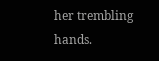her trembling hands.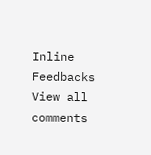Inline Feedbacks
View all comments